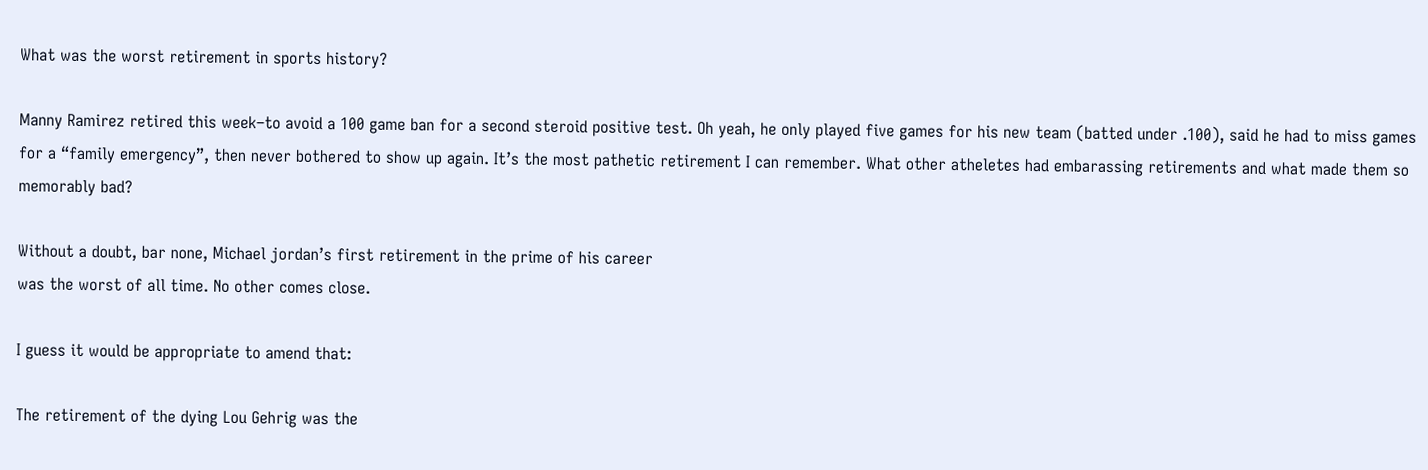What was the worst retirement in sports history?

Manny Ramirez retired this week–to avoid a 100 game ban for a second steroid positive test. Oh yeah, he only played five games for his new team (batted under .100), said he had to miss games for a “family emergency”, then never bothered to show up again. It’s the most pathetic retirement I can remember. What other atheletes had embarassing retirements and what made them so memorably bad?

Without a doubt, bar none, Michael jordan’s first retirement in the prime of his career
was the worst of all time. No other comes close.

I guess it would be appropriate to amend that:

The retirement of the dying Lou Gehrig was the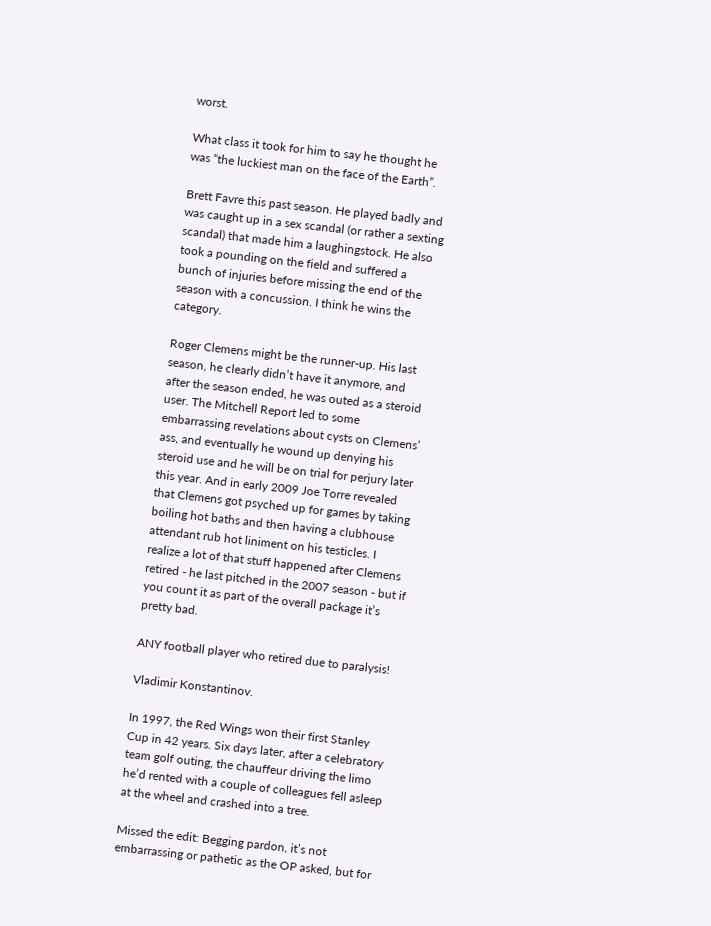worst.

What class it took for him to say he thought he was “the luckiest man on the face of the Earth”.

Brett Favre this past season. He played badly and was caught up in a sex scandal (or rather a sexting scandal) that made him a laughingstock. He also took a pounding on the field and suffered a bunch of injuries before missing the end of the season with a concussion. I think he wins the category.

Roger Clemens might be the runner-up. His last season, he clearly didn’t have it anymore, and after the season ended, he was outed as a steroid user. The Mitchell Report led to some embarrassing revelations about cysts on Clemens’ ass, and eventually he wound up denying his steroid use and he will be on trial for perjury later this year. And in early 2009 Joe Torre revealed that Clemens got psyched up for games by taking boiling hot baths and then having a clubhouse attendant rub hot liniment on his testicles. I realize a lot of that stuff happened after Clemens retired - he last pitched in the 2007 season - but if you count it as part of the overall package it’s pretty bad.

ANY football player who retired due to paralysis!

Vladimir Konstantinov.

In 1997, the Red Wings won their first Stanley Cup in 42 years. Six days later, after a celebratory team golf outing, the chauffeur driving the limo he’d rented with a couple of colleagues fell asleep at the wheel and crashed into a tree.

Missed the edit: Begging pardon, it’s not embarrassing or pathetic as the OP asked, but for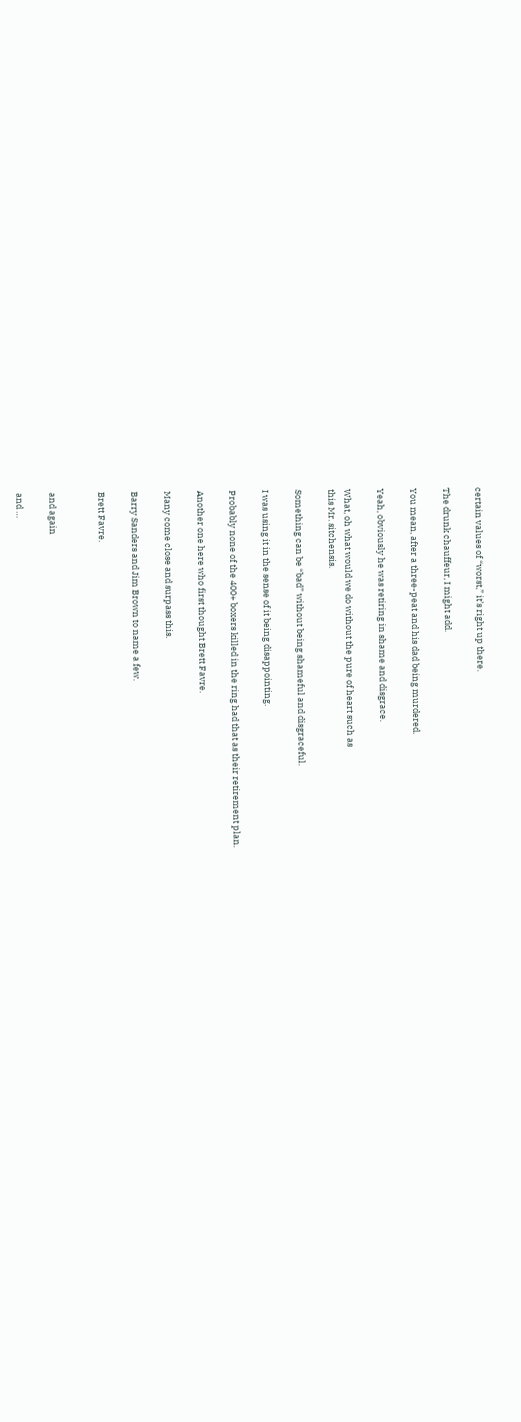certain values of “worst,” it’s right up there.

The drunk chauffeur, I might add.

You mean, after a three-peat and his dad being murdered.

Yeah, obviously he was retiring in shame and disgrace.

What, oh what would we do without the pure of heart such as
this Mr. sitchensis.

Something can be “bad” without being shameful and disgraceful.

I was using it in the sense of it being disappointing.

Probably none of the 400+ boxers killed in the ring had that as their retirement plan.

Another one here who first thought Brett Favre.

Many come close and surpass this.

Barry Sanders and Jim Brown to name a few.

Brett Favre.


and again

and …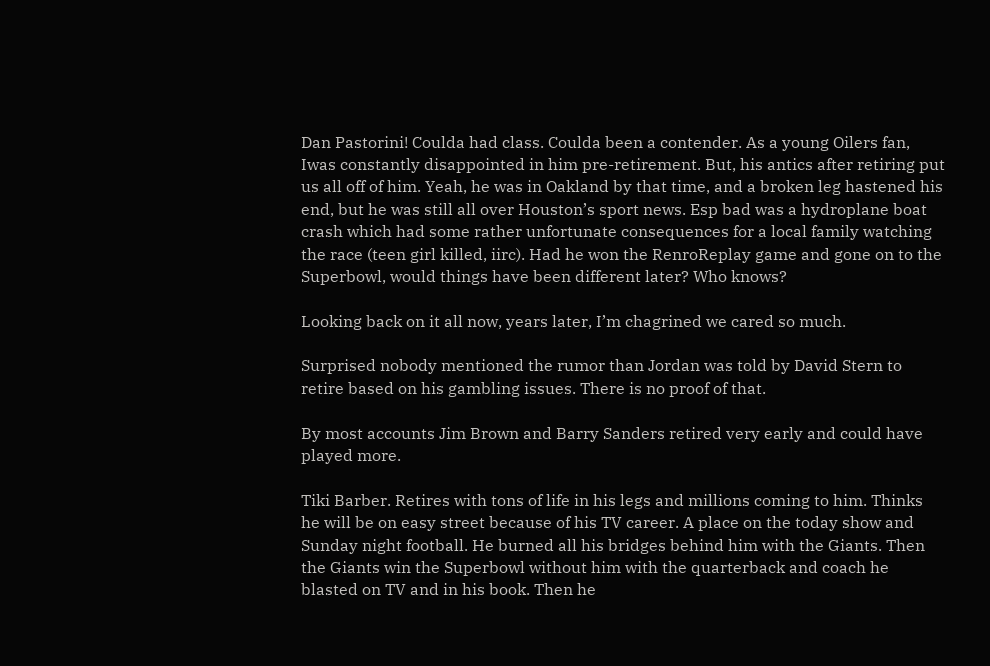Dan Pastorini! Coulda had class. Coulda been a contender. As a young Oilers fan, Iwas constantly disappointed in him pre-retirement. But, his antics after retiring put us all off of him. Yeah, he was in Oakland by that time, and a broken leg hastened his end, but he was still all over Houston’s sport news. Esp bad was a hydroplane boat crash which had some rather unfortunate consequences for a local family watching the race (teen girl killed, iirc). Had he won the RenroReplay game and gone on to the Superbowl, would things have been different later? Who knows?

Looking back on it all now, years later, I’m chagrined we cared so much.

Surprised nobody mentioned the rumor than Jordan was told by David Stern to retire based on his gambling issues. There is no proof of that.

By most accounts Jim Brown and Barry Sanders retired very early and could have played more.

Tiki Barber. Retires with tons of life in his legs and millions coming to him. Thinks he will be on easy street because of his TV career. A place on the today show and Sunday night football. He burned all his bridges behind him with the Giants. Then the Giants win the Superbowl without him with the quarterback and coach he blasted on TV and in his book. Then he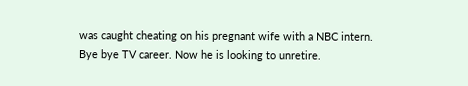was caught cheating on his pregnant wife with a NBC intern. Bye bye TV career. Now he is looking to unretire.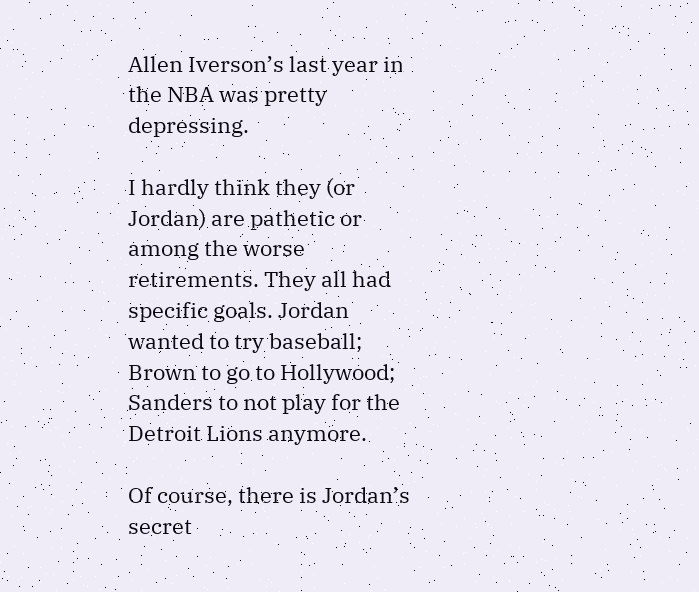Allen Iverson’s last year in the NBA was pretty depressing.

I hardly think they (or Jordan) are pathetic or among the worse retirements. They all had specific goals. Jordan wanted to try baseball; Brown to go to Hollywood; Sanders to not play for the Detroit Lions anymore.

Of course, there is Jordan’s secret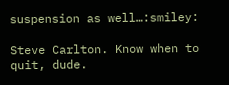suspension as well…:smiley:

Steve Carlton. Know when to quit, dude.